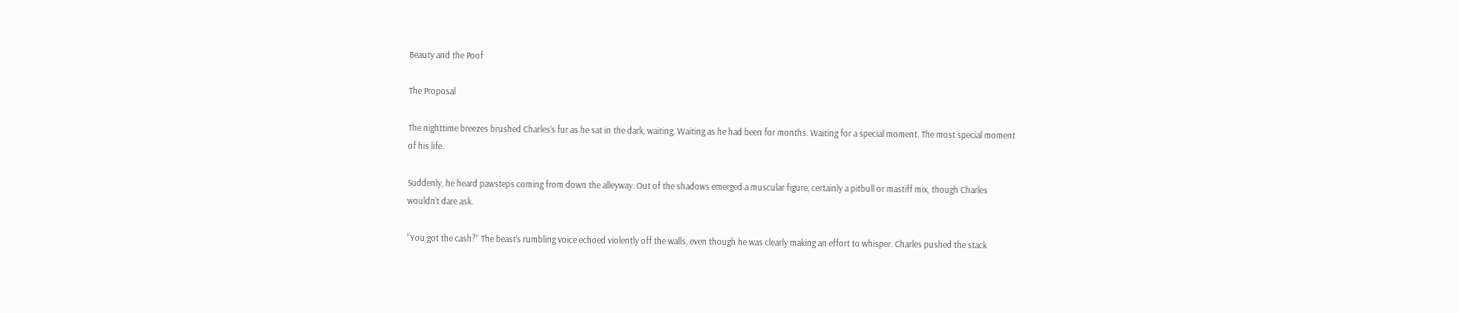Beauty and the Poof

The Proposal

The nighttime breezes brushed Charles’s fur as he sat in the dark, waiting. Waiting as he had been for months. Waiting for a special moment. The most special moment of his life.

Suddenly, he heard pawsteps coming from down the alleyway. Out of the shadows emerged a muscular figure, certainly a pitbull or mastiff mix, though Charles wouldn’t dare ask.

“You got the cash?” The beast’s rumbling voice echoed violently off the walls, even though he was clearly making an effort to whisper. Charles pushed the stack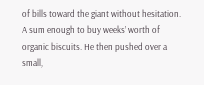of bills toward the giant without hesitation. A sum enough to buy weeks’ worth of organic biscuits. He then pushed over a small,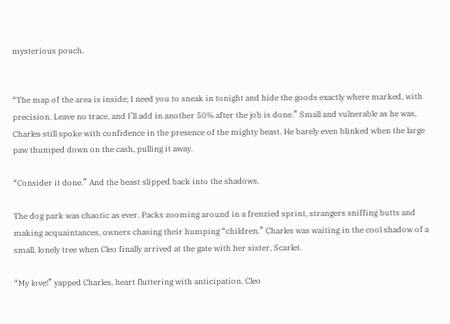mysterious pouch.


“The map of the area is inside; I need you to sneak in tonight and hide the goods exactly where marked, with precision. Leave no trace, and I’ll add in another 50% after the job is done.” Small and vulnerable as he was, Charles still spoke with confidence in the presence of the mighty beast. He barely even blinked when the large paw thumped down on the cash, pulling it away.

“Consider it done.” And the beast slipped back into the shadows.

The dog park was chaotic as ever. Packs zooming around in a frenzied sprint, strangers sniffing butts and making acquaintances, owners chasing their humping “children.” Charles was waiting in the cool shadow of a small, lonely tree when Cleo finally arrived at the gate with her sister, Scarlet.

“My love!” yapped Charles, heart fluttering with anticipation. Cleo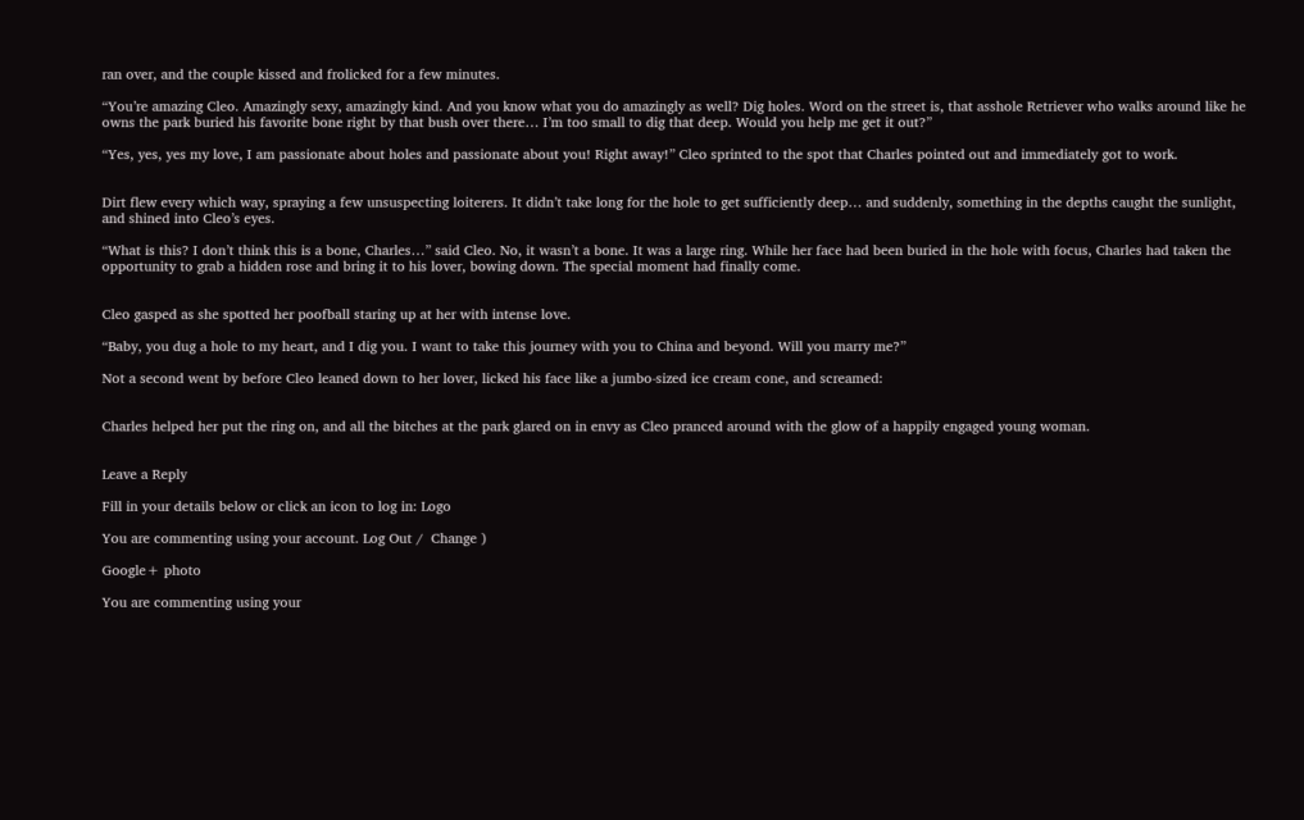ran over, and the couple kissed and frolicked for a few minutes.

“You’re amazing Cleo. Amazingly sexy, amazingly kind. And you know what you do amazingly as well? Dig holes. Word on the street is, that asshole Retriever who walks around like he owns the park buried his favorite bone right by that bush over there… I’m too small to dig that deep. Would you help me get it out?”

“Yes, yes, yes my love, I am passionate about holes and passionate about you! Right away!” Cleo sprinted to the spot that Charles pointed out and immediately got to work.


Dirt flew every which way, spraying a few unsuspecting loiterers. It didn’t take long for the hole to get sufficiently deep… and suddenly, something in the depths caught the sunlight, and shined into Cleo’s eyes.

“What is this? I don’t think this is a bone, Charles…” said Cleo. No, it wasn’t a bone. It was a large ring. While her face had been buried in the hole with focus, Charles had taken the opportunity to grab a hidden rose and bring it to his lover, bowing down. The special moment had finally come.


Cleo gasped as she spotted her poofball staring up at her with intense love.

“Baby, you dug a hole to my heart, and I dig you. I want to take this journey with you to China and beyond. Will you marry me?”

Not a second went by before Cleo leaned down to her lover, licked his face like a jumbo-sized ice cream cone, and screamed:


Charles helped her put the ring on, and all the bitches at the park glared on in envy as Cleo pranced around with the glow of a happily engaged young woman.


Leave a Reply

Fill in your details below or click an icon to log in: Logo

You are commenting using your account. Log Out /  Change )

Google+ photo

You are commenting using your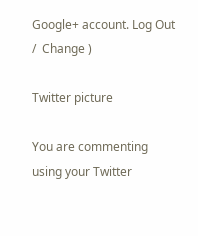Google+ account. Log Out /  Change )

Twitter picture

You are commenting using your Twitter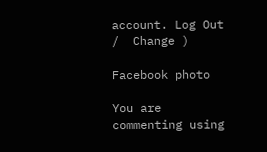account. Log Out /  Change )

Facebook photo

You are commenting using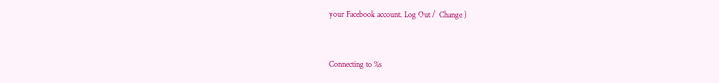your Facebook account. Log Out /  Change )


Connecting to %s